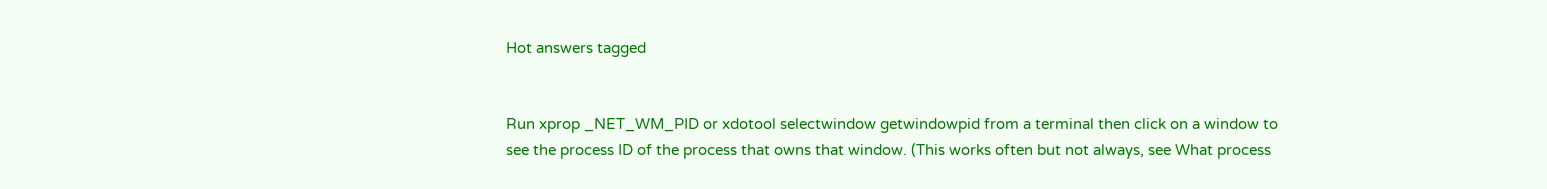Hot answers tagged


Run xprop _NET_WM_PID or xdotool selectwindow getwindowpid from a terminal then click on a window to see the process ID of the process that owns that window. (This works often but not always, see What process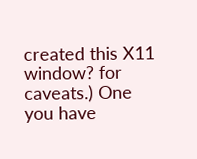created this X11 window? for caveats.) One you have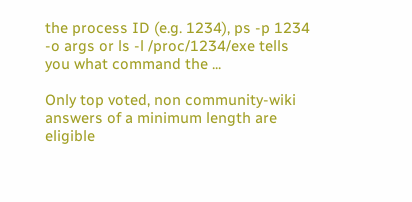the process ID (e.g. 1234), ps -p 1234 -o args or ls -l /proc/1234/exe tells you what command the ...

Only top voted, non community-wiki answers of a minimum length are eligible